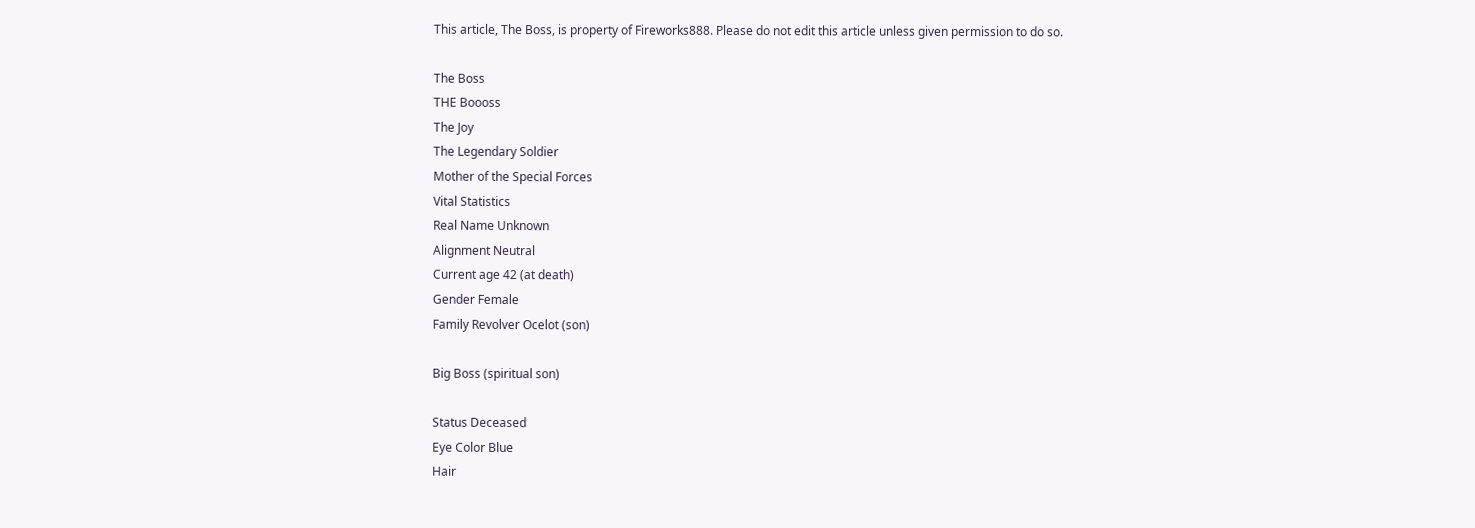This article, The Boss, is property of Fireworks888. Please do not edit this article unless given permission to do so.

The Boss
THE Boooss
The Joy
The Legendary Soldier
Mother of the Special Forces
Vital Statistics
Real Name Unknown
Alignment Neutral
Current age 42 (at death)
Gender Female
Family Revolver Ocelot (son)

Big Boss (spiritual son)

Status Deceased
Eye Color Blue
Hair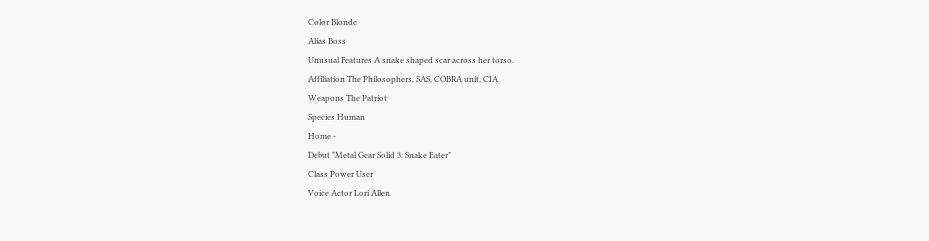Color Blonde
Alias Boss
Unusual Features A snake shaped scar across her torso.
Affiliation The Philosophers, SAS, COBRA unit, CIA
Weapons The Patriot
Species Human
Home -
Debut "Metal Gear Solid 3: Snake Eater"
Class Power User
Voice Actor Lori Allen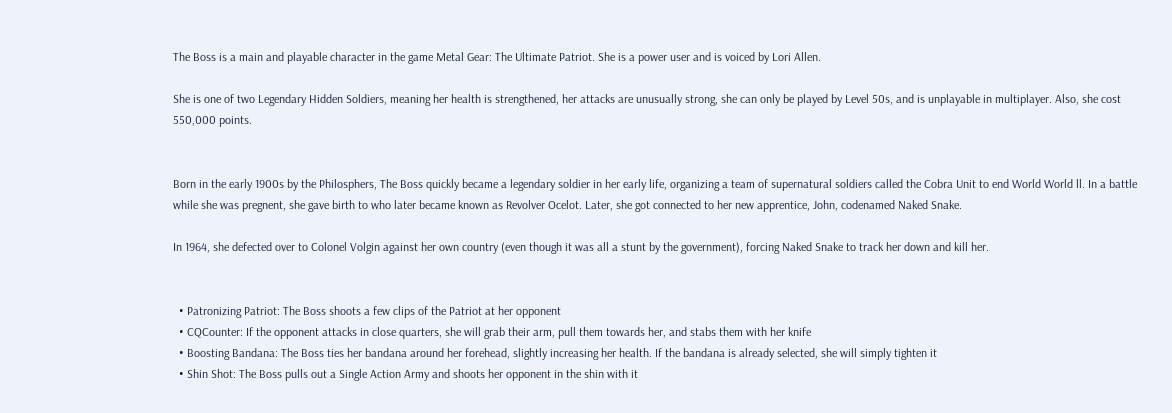The Boss is a main and playable character in the game Metal Gear: The Ultimate Patriot. She is a power user and is voiced by Lori Allen.

She is one of two Legendary Hidden Soldiers, meaning her health is strengthened, her attacks are unusually strong, she can only be played by Level 50s, and is unplayable in multiplayer. Also, she cost 550,000 points.


Born in the early 1900s by the Philosphers, The Boss quickly became a legendary soldier in her early life, organizing a team of supernatural soldiers called the Cobra Unit to end World World ll. In a battle while she was pregnent, she gave birth to who later became known as Revolver Ocelot. Later, she got connected to her new apprentice, John, codenamed Naked Snake.

In 1964, she defected over to Colonel Volgin against her own country (even though it was all a stunt by the government), forcing Naked Snake to track her down and kill her.


  • Patronizing Patriot: The Boss shoots a few clips of the Patriot at her opponent
  • CQCounter: If the opponent attacks in close quarters, she will grab their arm, pull them towards her, and stabs them with her knife
  • Boosting Bandana: The Boss ties her bandana around her forehead, slightly increasing her health. If the bandana is already selected, she will simply tighten it
  • Shin Shot: The Boss pulls out a Single Action Army and shoots her opponent in the shin with it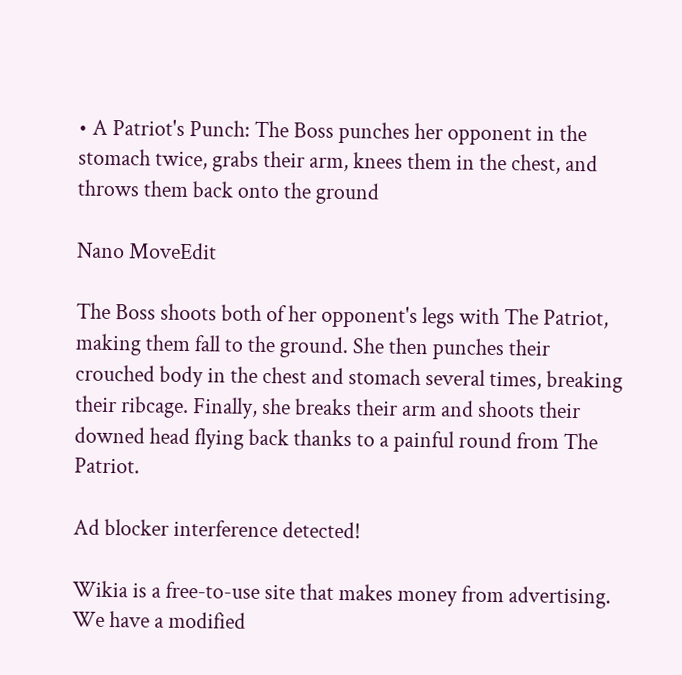• A Patriot's Punch: The Boss punches her opponent in the stomach twice, grabs their arm, knees them in the chest, and throws them back onto the ground

Nano MoveEdit

The Boss shoots both of her opponent's legs with The Patriot, making them fall to the ground. She then punches their crouched body in the chest and stomach several times, breaking their ribcage. Finally, she breaks their arm and shoots their downed head flying back thanks to a painful round from The Patriot.

Ad blocker interference detected!

Wikia is a free-to-use site that makes money from advertising. We have a modified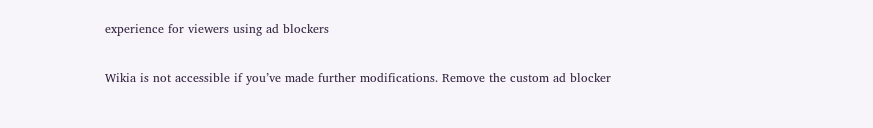experience for viewers using ad blockers

Wikia is not accessible if you’ve made further modifications. Remove the custom ad blocker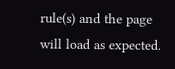rule(s) and the page will load as expected.